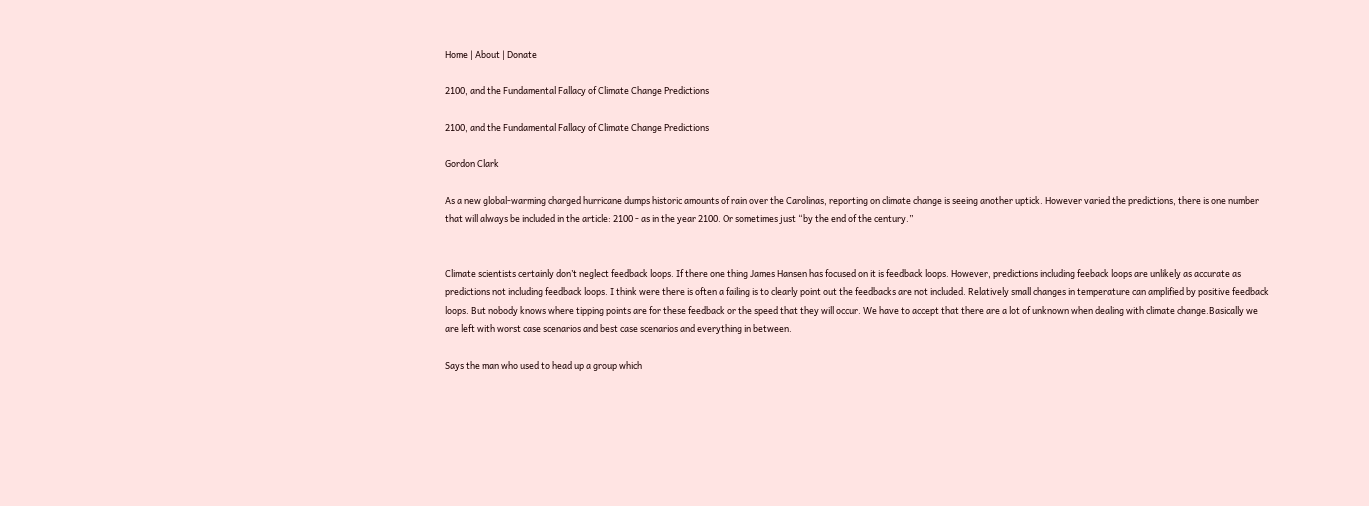Home | About | Donate

2100, and the Fundamental Fallacy of Climate Change Predictions

2100, and the Fundamental Fallacy of Climate Change Predictions

Gordon Clark

As a new global-warming charged hurricane dumps historic amounts of rain over the Carolinas, reporting on climate change is seeing another uptick. However varied the predictions, there is one number that will always be included in the article: 2100 - as in the year 2100. Or sometimes just “by the end of the century.”


Climate scientists certainly don’t neglect feedback loops. If there one thing James Hansen has focused on it is feedback loops. However, predictions including feeback loops are unlikely as accurate as predictions not including feedback loops. I think were there is often a failing is to clearly point out the feedbacks are not included. Relatively small changes in temperature can amplified by positive feedback loops. But nobody knows where tipping points are for these feedback or the speed that they will occur. We have to accept that there are a lot of unknown when dealing with climate change.Basically we are left with worst case scenarios and best case scenarios and everything in between.

Says the man who used to head up a group which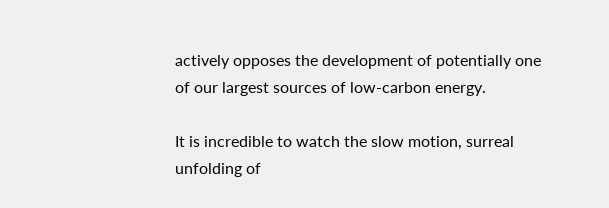actively opposes the development of potentially one of our largest sources of low-carbon energy.

It is incredible to watch the slow motion, surreal unfolding of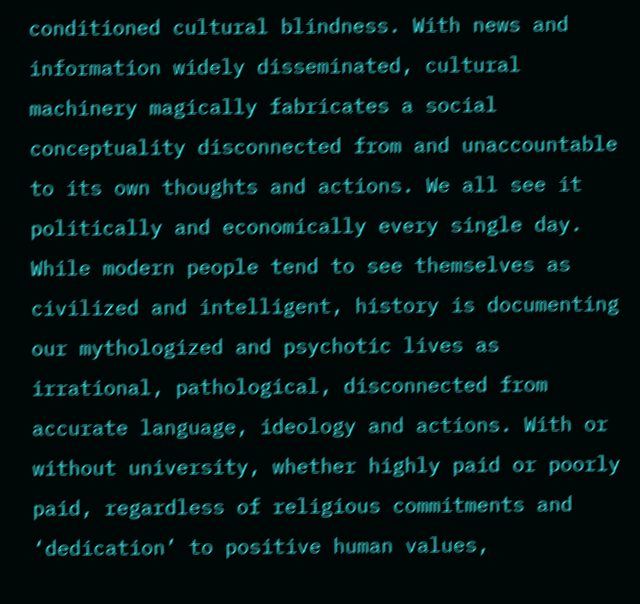conditioned cultural blindness. With news and information widely disseminated, cultural machinery magically fabricates a social conceptuality disconnected from and unaccountable to its own thoughts and actions. We all see it politically and economically every single day.
While modern people tend to see themselves as civilized and intelligent, history is documenting our mythologized and psychotic lives as irrational, pathological, disconnected from accurate language, ideology and actions. With or without university, whether highly paid or poorly paid, regardless of religious commitments and ‘dedication’ to positive human values,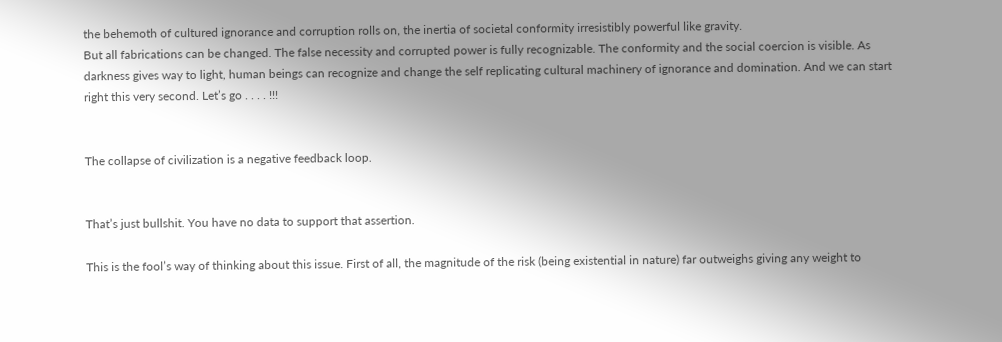the behemoth of cultured ignorance and corruption rolls on, the inertia of societal conformity irresistibly powerful like gravity.
But all fabrications can be changed. The false necessity and corrupted power is fully recognizable. The conformity and the social coercion is visible. As darkness gives way to light, human beings can recognize and change the self replicating cultural machinery of ignorance and domination. And we can start right this very second. Let’s go . . . . !!!


The collapse of civilization is a negative feedback loop.


That’s just bullshit. You have no data to support that assertion.

This is the fool’s way of thinking about this issue. First of all, the magnitude of the risk (being existential in nature) far outweighs giving any weight to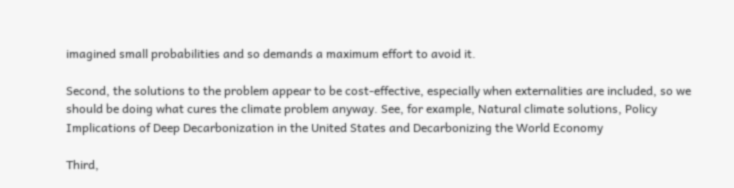imagined small probabilities and so demands a maximum effort to avoid it.

Second, the solutions to the problem appear to be cost-effective, especially when externalities are included, so we should be doing what cures the climate problem anyway. See, for example, Natural climate solutions, Policy Implications of Deep Decarbonization in the United States and Decarbonizing the World Economy

Third,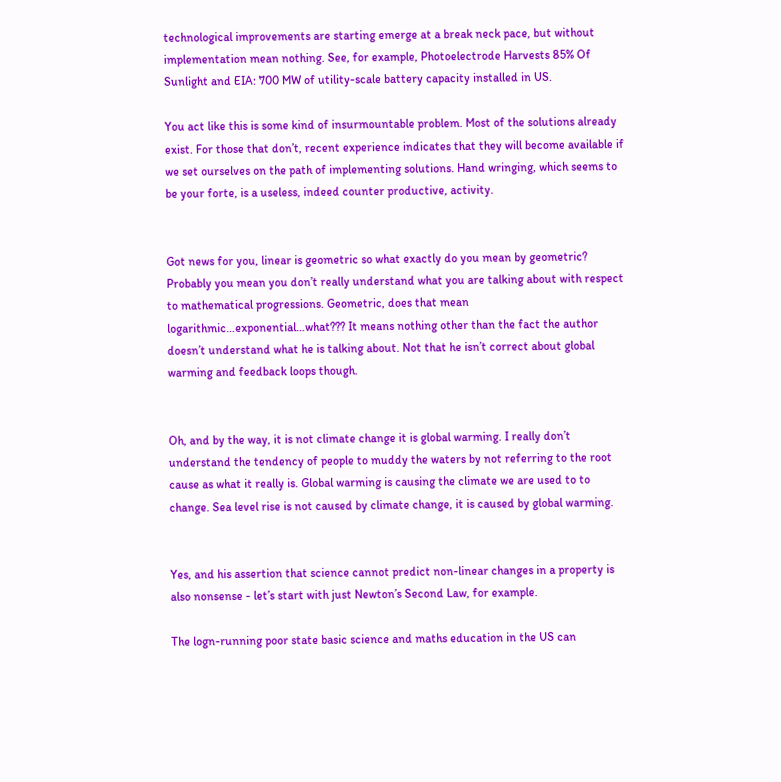technological improvements are starting emerge at a break neck pace, but without implementation mean nothing. See, for example, Photoelectrode Harvests 85% Of Sunlight and EIA: 700 MW of utility-scale battery capacity installed in US.

You act like this is some kind of insurmountable problem. Most of the solutions already exist. For those that don’t, recent experience indicates that they will become available if we set ourselves on the path of implementing solutions. Hand wringing, which seems to be your forte, is a useless, indeed counter productive, activity.


Got news for you, linear is geometric so what exactly do you mean by geometric? Probably you mean you don’t really understand what you are talking about with respect to mathematical progressions. Geometric, does that mean logarithmic…exponential…what??? It means nothing other than the fact the author doesn’t understand what he is talking about. Not that he isn’t correct about global warming and feedback loops though.


Oh, and by the way, it is not climate change it is global warming. I really don’t understand the tendency of people to muddy the waters by not referring to the root cause as what it really is. Global warming is causing the climate we are used to to change. Sea level rise is not caused by climate change, it is caused by global warming.


Yes, and his assertion that science cannot predict non-linear changes in a property is also nonsense - let’s start with just Newton’s Second Law, for example.

The logn-running poor state basic science and maths education in the US can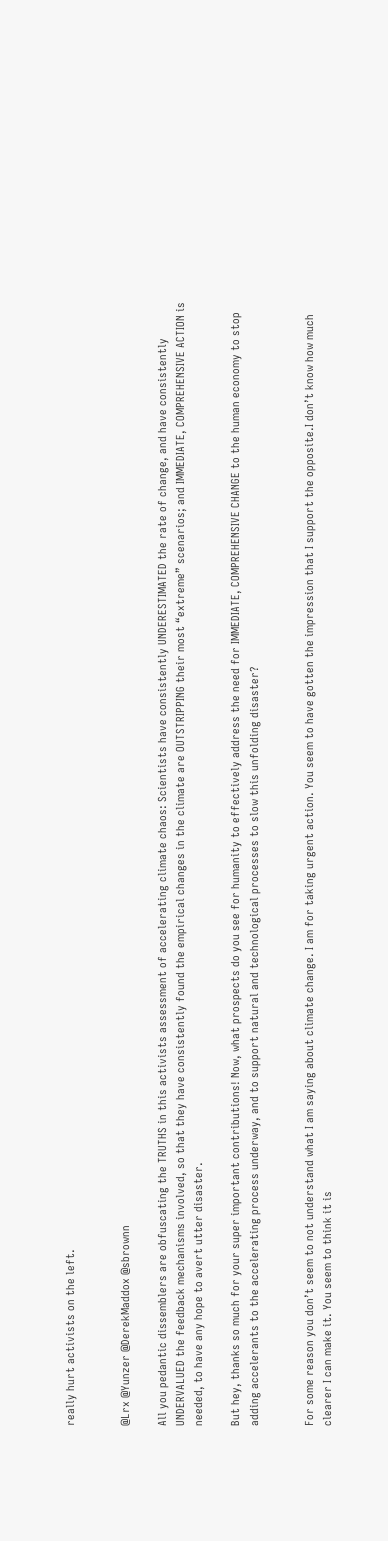really hurt activists on the left.


@Lrx @Yunzer @DerekMaddox @sbrownn

All you pedantic dissemblers are obfuscating the TRUTHS in this activists assessment of accelerating climate chaos: Scientists have consistently UNDERESTIMATED the rate of change, and have consistently UNDERVALUED the feedback mechanisms involved, so that they have consistently found the empirical changes in the climate are OUTSTRIPPING their most “extreme” scenarios; and IMMEDIATE, COMPREHENSIVE ACTION is needed, to have any hope to avert utter disaster.

But hey, thanks so much for your super important contributions! Now, what prospects do you see for humanity to effectively address the need for IMMEDIATE, COMPREHENSIVE CHANGE to the human economy to stop adding accelerants to the accelerating process underway, and to support natural and technological processes to slow this unfolding disaster?


For some reason you don’t seem to not understand what I am saying about climate change. I am for taking urgent action. You seem to have gotten the impression that I support the opposite.I don’t know how much clearer I can make it. You seem to think it is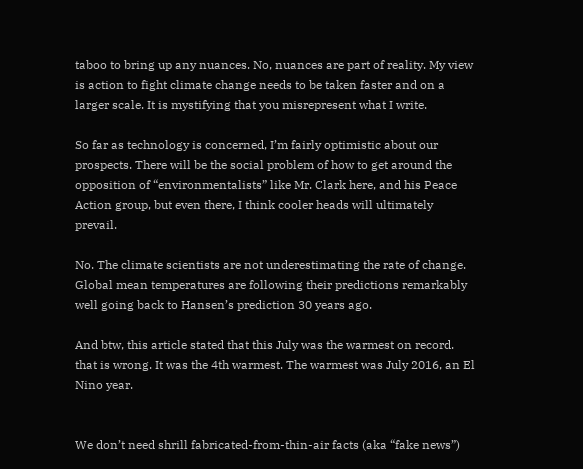taboo to bring up any nuances. No, nuances are part of reality. My view is action to fight climate change needs to be taken faster and on a larger scale. It is mystifying that you misrepresent what I write.

So far as technology is concerned, I’m fairly optimistic about our prospects. There will be the social problem of how to get around the opposition of “environmentalists” like Mr. Clark here, and his Peace Action group, but even there, I think cooler heads will ultimately prevail.

No. The climate scientists are not underestimating the rate of change. Global mean temperatures are following their predictions remarkably well going back to Hansen’s prediction 30 years ago.

And btw, this article stated that this July was the warmest on record. that is wrong. It was the 4th warmest. The warmest was July 2016, an El Nino year.


We don’t need shrill fabricated-from-thin-air facts (aka “fake news”)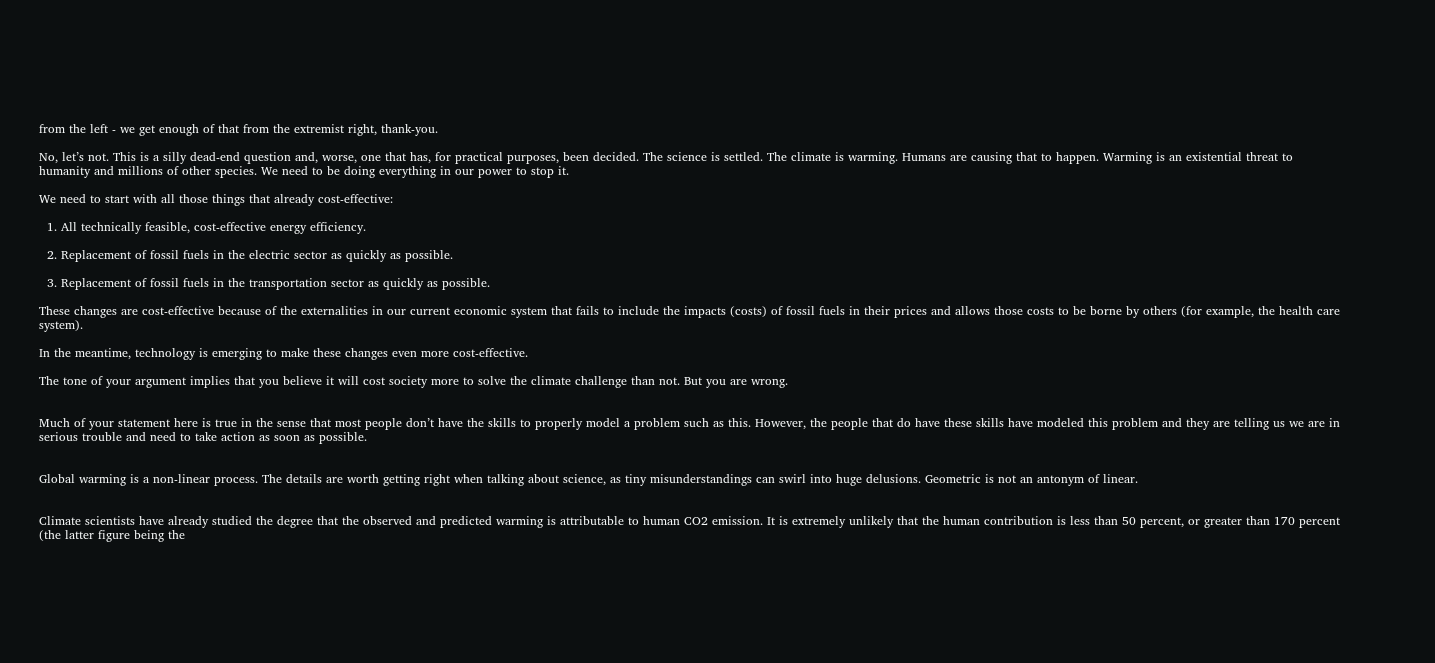from the left - we get enough of that from the extremist right, thank-you.

No, let’s not. This is a silly dead-end question and, worse, one that has, for practical purposes, been decided. The science is settled. The climate is warming. Humans are causing that to happen. Warming is an existential threat to humanity and millions of other species. We need to be doing everything in our power to stop it.

We need to start with all those things that already cost-effective:

  1. All technically feasible, cost-effective energy efficiency.

  2. Replacement of fossil fuels in the electric sector as quickly as possible.

  3. Replacement of fossil fuels in the transportation sector as quickly as possible.

These changes are cost-effective because of the externalities in our current economic system that fails to include the impacts (costs) of fossil fuels in their prices and allows those costs to be borne by others (for example, the health care system).

In the meantime, technology is emerging to make these changes even more cost-effective.

The tone of your argument implies that you believe it will cost society more to solve the climate challenge than not. But you are wrong.


Much of your statement here is true in the sense that most people don’t have the skills to properly model a problem such as this. However, the people that do have these skills have modeled this problem and they are telling us we are in serious trouble and need to take action as soon as possible.


Global warming is a non-linear process. The details are worth getting right when talking about science, as tiny misunderstandings can swirl into huge delusions. Geometric is not an antonym of linear.


Climate scientists have already studied the degree that the observed and predicted warming is attributable to human CO2 emission. It is extremely unlikely that the human contribution is less than 50 percent, or greater than 170 percent (the latter figure being the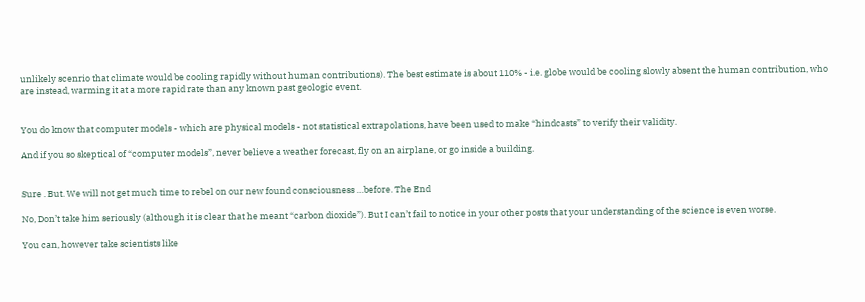unlikely scenrio that climate would be cooling rapidly without human contributions). The best estimate is about 110% - i.e. globe would be cooling slowly absent the human contribution, who are instead, warming it at a more rapid rate than any known past geologic event.


You do know that computer models - which are physical models - not statistical extrapolations, have been used to make “hindcasts” to verify their validity.

And if you so skeptical of “computer models”, never believe a weather forecast, fly on an airplane, or go inside a building.


Sure . But. We will not get much time to rebel on our new found consciousness …before. The End

No, Don’t take him seriously (although it is clear that he meant “carbon dioxide”). But I can’t fail to notice in your other posts that your understanding of the science is even worse.

You can, however take scientists like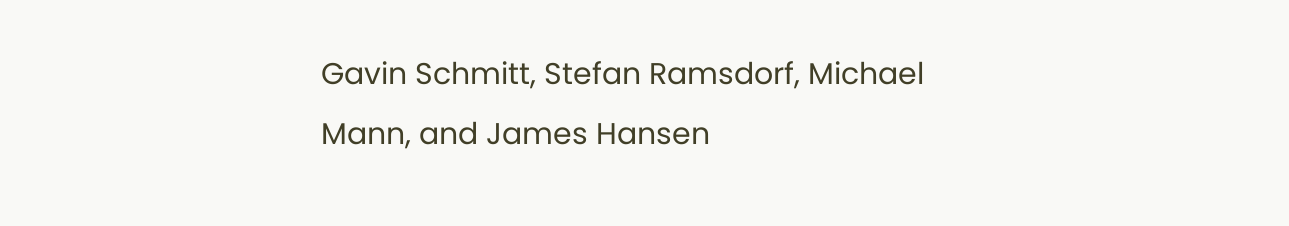Gavin Schmitt, Stefan Ramsdorf, Michael Mann, and James Hansen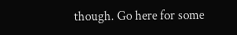though. Go here for some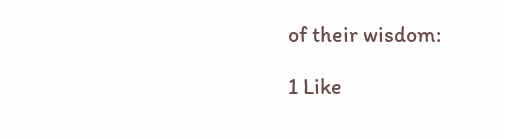of their wisdom:

1 Like